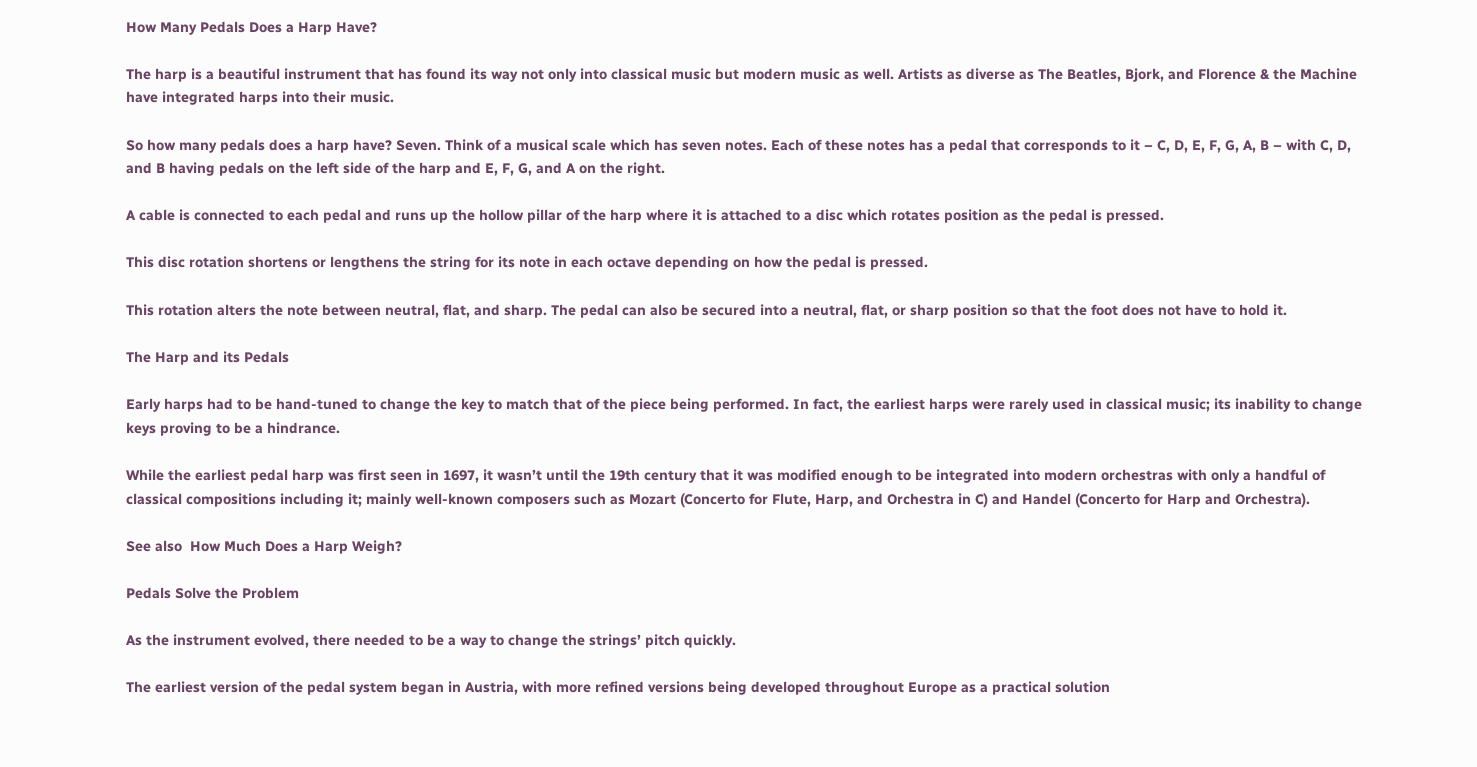How Many Pedals Does a Harp Have?

The harp is a beautiful instrument that has found its way not only into classical music but modern music as well. Artists as diverse as The Beatles, Bjork, and Florence & the Machine have integrated harps into their music.

So how many pedals does a harp have? Seven. Think of a musical scale which has seven notes. Each of these notes has a pedal that corresponds to it – C, D, E, F, G, A, B – with C, D, and B having pedals on the left side of the harp and E, F, G, and A on the right.

A cable is connected to each pedal and runs up the hollow pillar of the harp where it is attached to a disc which rotates position as the pedal is pressed.

This disc rotation shortens or lengthens the string for its note in each octave depending on how the pedal is pressed.

This rotation alters the note between neutral, flat, and sharp. The pedal can also be secured into a neutral, flat, or sharp position so that the foot does not have to hold it.

The Harp and its Pedals

Early harps had to be hand-tuned to change the key to match that of the piece being performed. In fact, the earliest harps were rarely used in classical music; its inability to change keys proving to be a hindrance.

While the earliest pedal harp was first seen in 1697, it wasn’t until the 19th century that it was modified enough to be integrated into modern orchestras with only a handful of classical compositions including it; mainly well-known composers such as Mozart (Concerto for Flute, Harp, and Orchestra in C) and Handel (Concerto for Harp and Orchestra).

See also  How Much Does a Harp Weigh?

Pedals Solve the Problem

As the instrument evolved, there needed to be a way to change the strings’ pitch quickly.

The earliest version of the pedal system began in Austria, with more refined versions being developed throughout Europe as a practical solution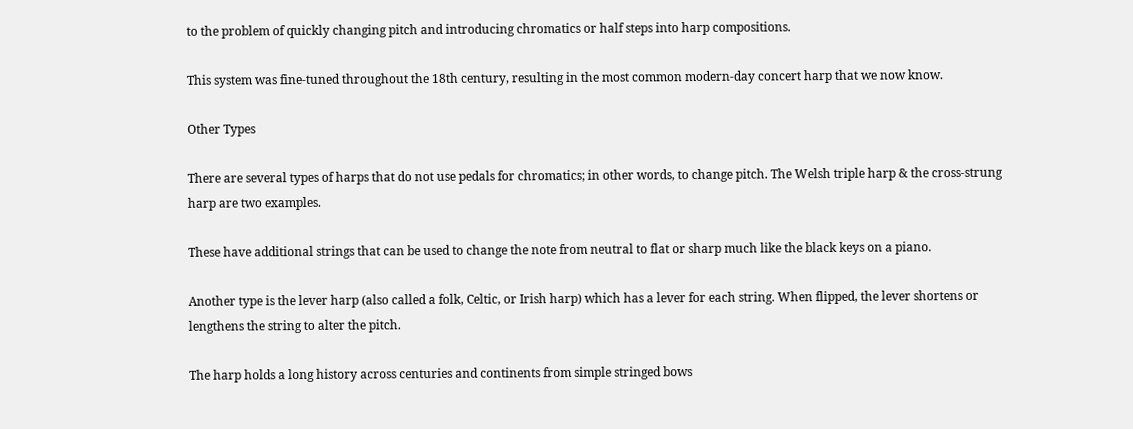to the problem of quickly changing pitch and introducing chromatics or half steps into harp compositions.

This system was fine-tuned throughout the 18th century, resulting in the most common modern-day concert harp that we now know.

Other Types

There are several types of harps that do not use pedals for chromatics; in other words, to change pitch. The Welsh triple harp & the cross-strung harp are two examples.

These have additional strings that can be used to change the note from neutral to flat or sharp much like the black keys on a piano.

Another type is the lever harp (also called a folk, Celtic, or Irish harp) which has a lever for each string. When flipped, the lever shortens or lengthens the string to alter the pitch.

The harp holds a long history across centuries and continents from simple stringed bows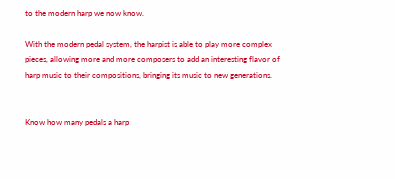to the modern harp we now know.

With the modern pedal system, the harpist is able to play more complex pieces, allowing more and more composers to add an interesting flavor of harp music to their compositions, bringing its music to new generations.


Know how many pedals a harp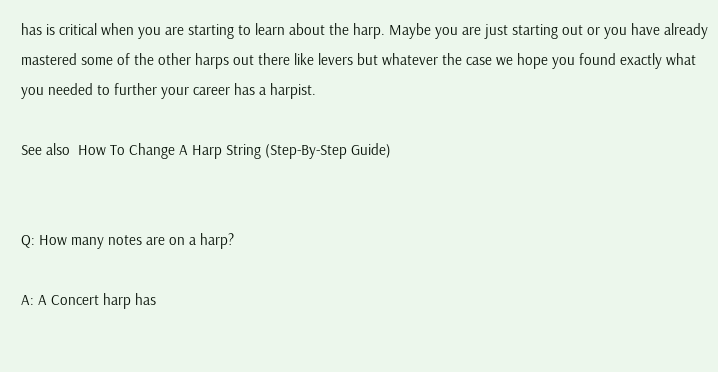has is critical when you are starting to learn about the harp. Maybe you are just starting out or you have already mastered some of the other harps out there like levers but whatever the case we hope you found exactly what you needed to further your career has a harpist.

See also  How To Change A Harp String (Step-By-Step Guide)


Q: How many notes are on a harp?

A: A Concert harp has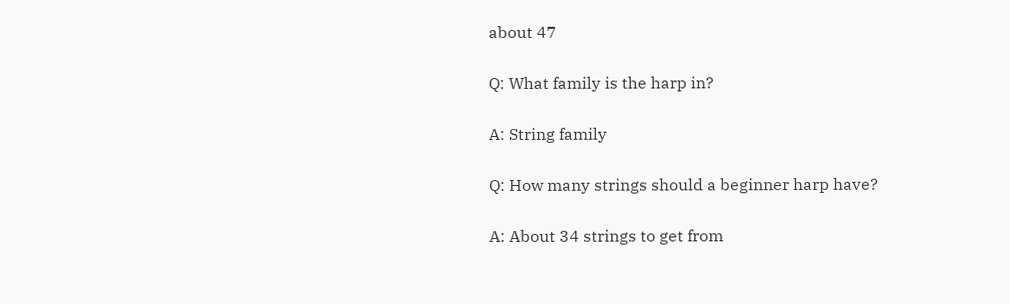about 47

Q: What family is the harp in?

A: String family

Q: How many strings should a beginner harp have?

A: About 34 strings to get from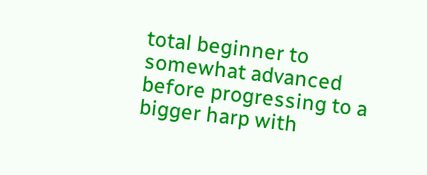total beginner to somewhat advanced before progressing to a bigger harp with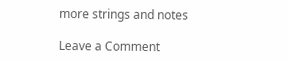more strings and notes

Leave a Comment